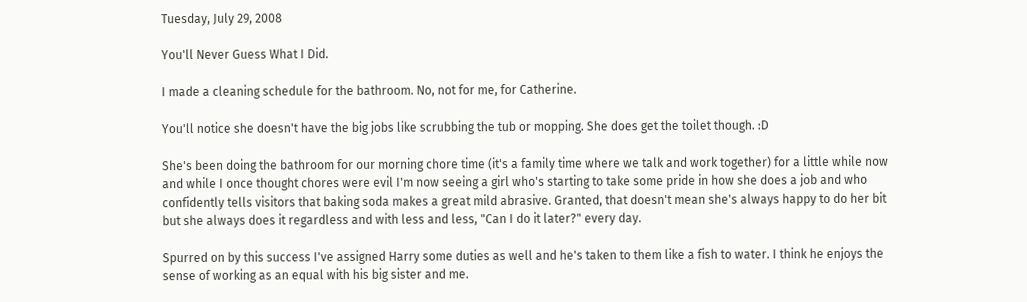Tuesday, July 29, 2008

You'll Never Guess What I Did.

I made a cleaning schedule for the bathroom. No, not for me, for Catherine.

You'll notice she doesn't have the big jobs like scrubbing the tub or mopping. She does get the toilet though. :D

She's been doing the bathroom for our morning chore time (it's a family time where we talk and work together) for a little while now and while I once thought chores were evil I'm now seeing a girl who's starting to take some pride in how she does a job and who confidently tells visitors that baking soda makes a great mild abrasive. Granted, that doesn't mean she's always happy to do her bit but she always does it regardless and with less and less, "Can I do it later?" every day.

Spurred on by this success I've assigned Harry some duties as well and he's taken to them like a fish to water. I think he enjoys the sense of working as an equal with his big sister and me.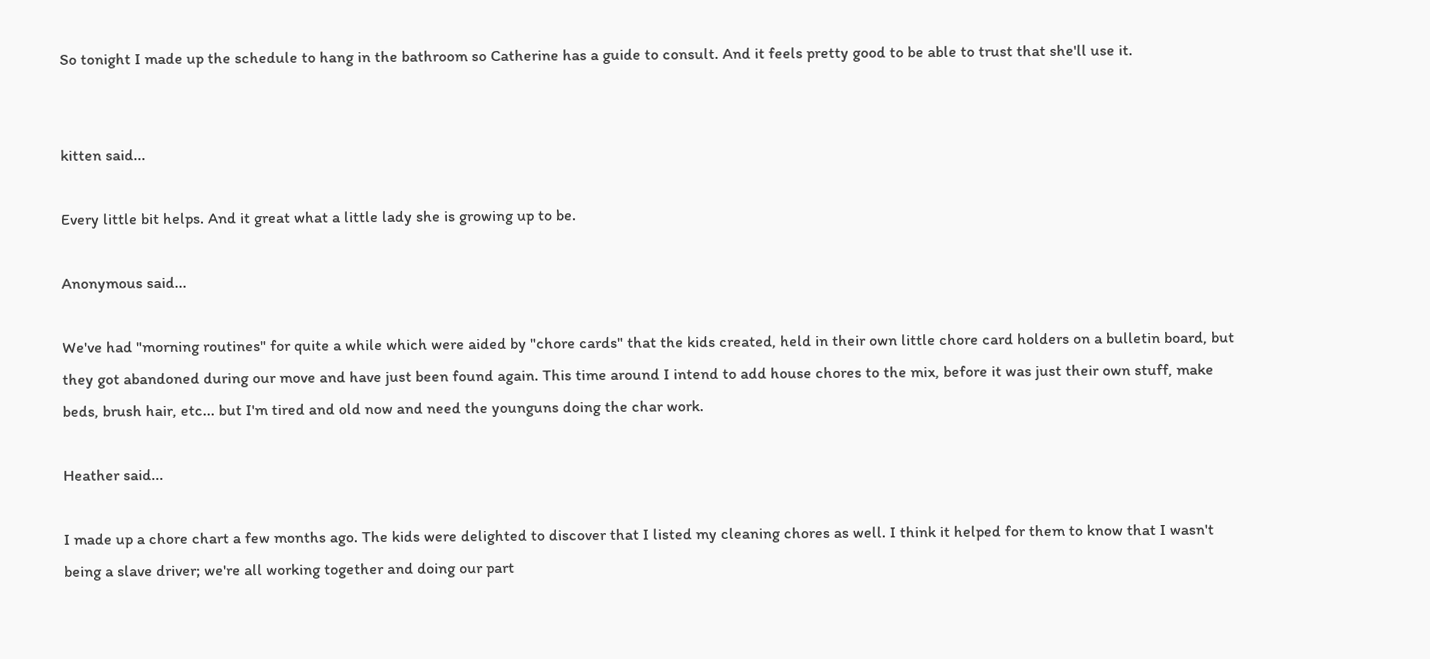So tonight I made up the schedule to hang in the bathroom so Catherine has a guide to consult. And it feels pretty good to be able to trust that she'll use it.


kitten said...

Every little bit helps. And it great what a little lady she is growing up to be.

Anonymous said...

We've had "morning routines" for quite a while which were aided by "chore cards" that the kids created, held in their own little chore card holders on a bulletin board, but they got abandoned during our move and have just been found again. This time around I intend to add house chores to the mix, before it was just their own stuff, make beds, brush hair, etc... but I'm tired and old now and need the younguns doing the char work.

Heather said...

I made up a chore chart a few months ago. The kids were delighted to discover that I listed my cleaning chores as well. I think it helped for them to know that I wasn't being a slave driver; we're all working together and doing our part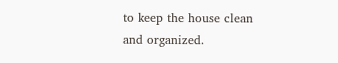to keep the house clean and organized.